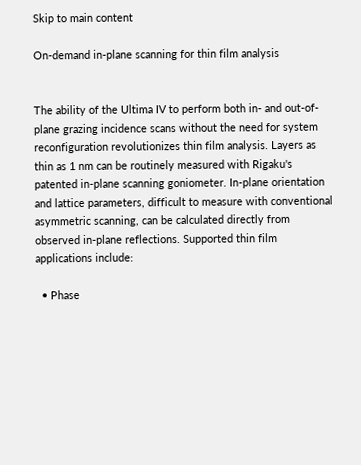Skip to main content

On-demand in-plane scanning for thin film analysis


The ability of the Ultima IV to perform both in- and out-of-plane grazing incidence scans without the need for system reconfiguration revolutionizes thin film analysis. Layers as thin as 1 nm can be routinely measured with Rigaku's patented in-plane scanning goniometer. In-plane orientation and lattice parameters, difficult to measure with conventional asymmetric scanning, can be calculated directly from observed in-plane reflections. Supported thin film applications include:

  • Phase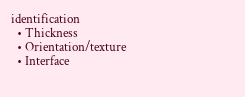identification
  • Thickness
  • Orientation/texture
  • Interface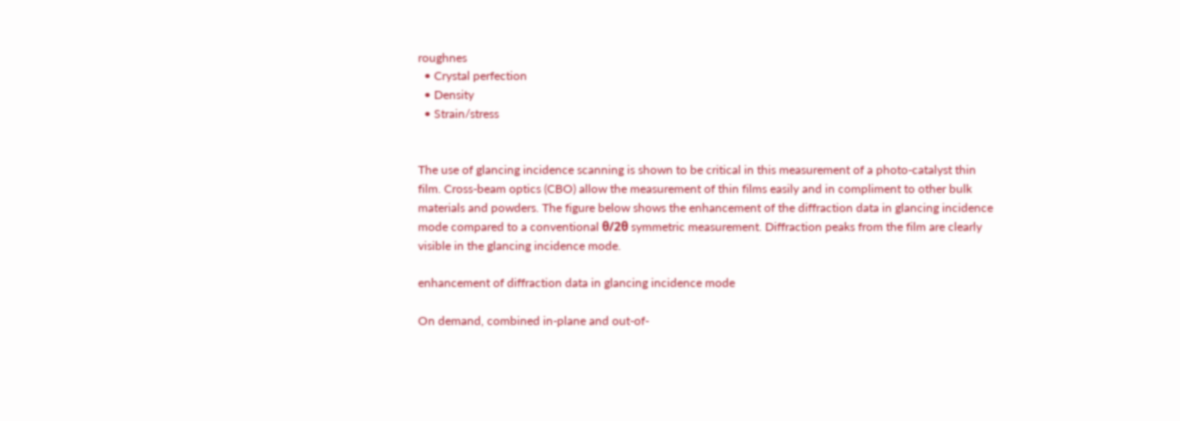roughnes
  • Crystal perfection
  • Density
  • Strain/stress


The use of glancing incidence scanning is shown to be critical in this measurement of a photo-catalyst thin film. Cross-beam optics (CBO) allow the measurement of thin films easily and in compliment to other bulk materials and powders. The figure below shows the enhancement of the diffraction data in glancing incidence mode compared to a conventional θ/2θ symmetric measurement. Diffraction peaks from the film are clearly visible in the glancing incidence mode.

enhancement of diffraction data in glancing incidence mode

On demand, combined in-plane and out-of-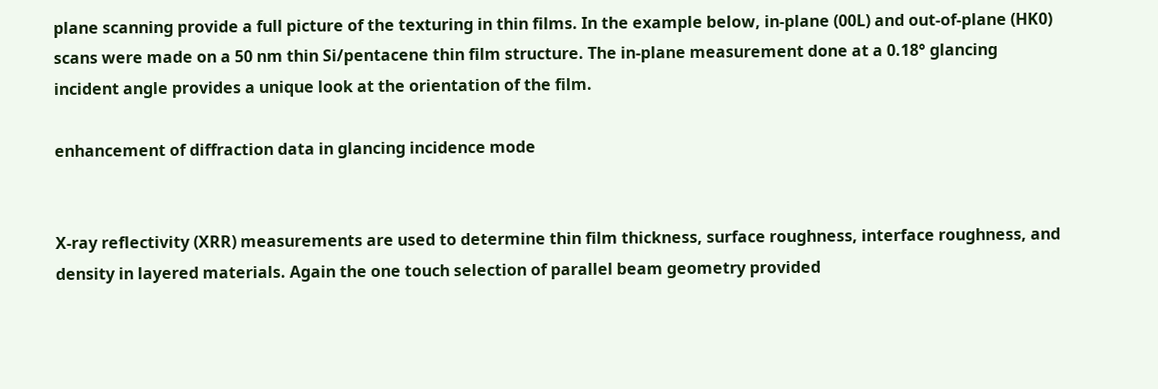plane scanning provide a full picture of the texturing in thin films. In the example below, in-plane (00L) and out-of-plane (HK0) scans were made on a 50 nm thin Si/pentacene thin film structure. The in-plane measurement done at a 0.18° glancing incident angle provides a unique look at the orientation of the film.

enhancement of diffraction data in glancing incidence mode


X-ray reflectivity (XRR) measurements are used to determine thin film thickness, surface roughness, interface roughness, and density in layered materials. Again the one touch selection of parallel beam geometry provided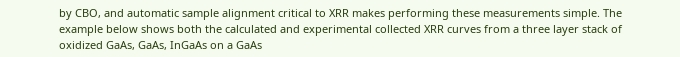by CBO, and automatic sample alignment critical to XRR makes performing these measurements simple. The example below shows both the calculated and experimental collected XRR curves from a three layer stack of oxidized GaAs, GaAs, InGaAs on a GaAs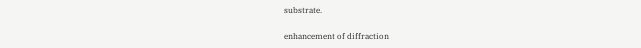substrate.

enhancement of diffraction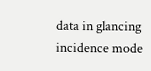data in glancing incidence mode